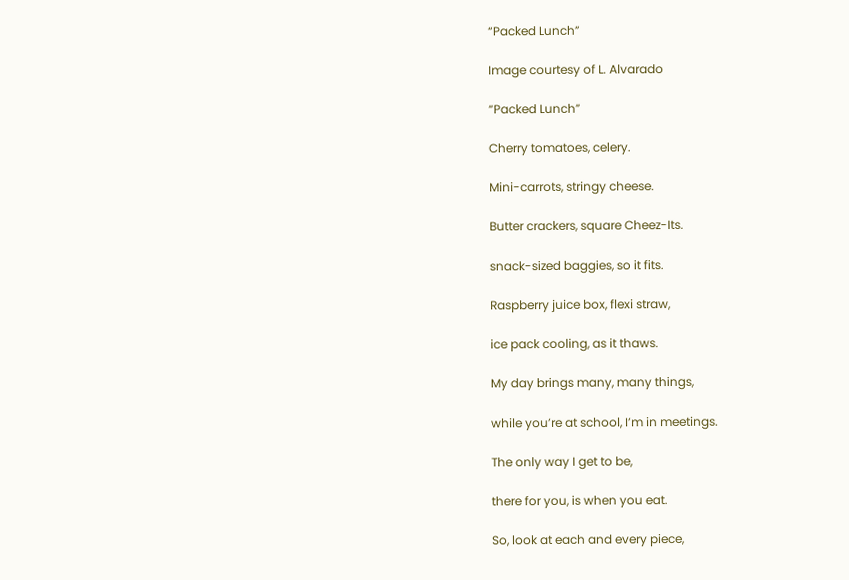“Packed Lunch”

Image courtesy of L. Alvarado

“Packed Lunch”

Cherry tomatoes, celery.

Mini-carrots, stringy cheese.

Butter crackers, square Cheez-Its.

snack-sized baggies, so it fits.

Raspberry juice box, flexi straw,

ice pack cooling, as it thaws.

My day brings many, many things,

while you’re at school, I’m in meetings.

The only way I get to be,

there for you, is when you eat.

So, look at each and every piece,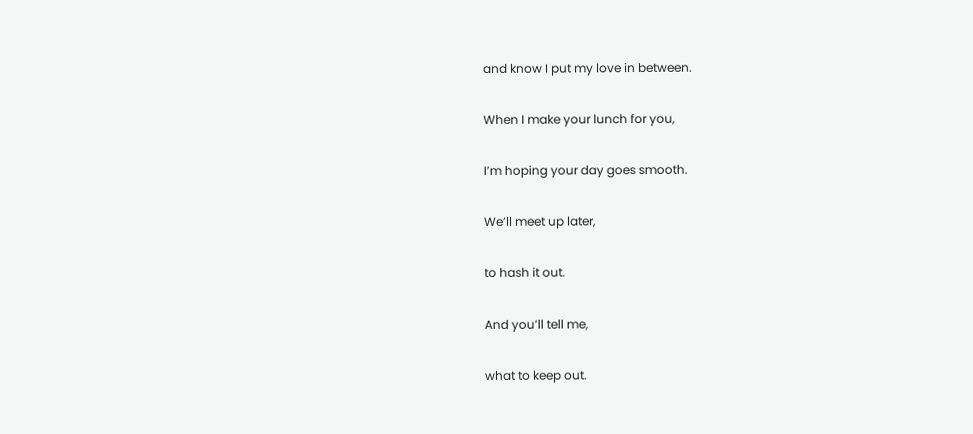and know I put my love in between.

When I make your lunch for you,

I’m hoping your day goes smooth.

We’ll meet up later,

to hash it out.

And you’ll tell me,

what to keep out.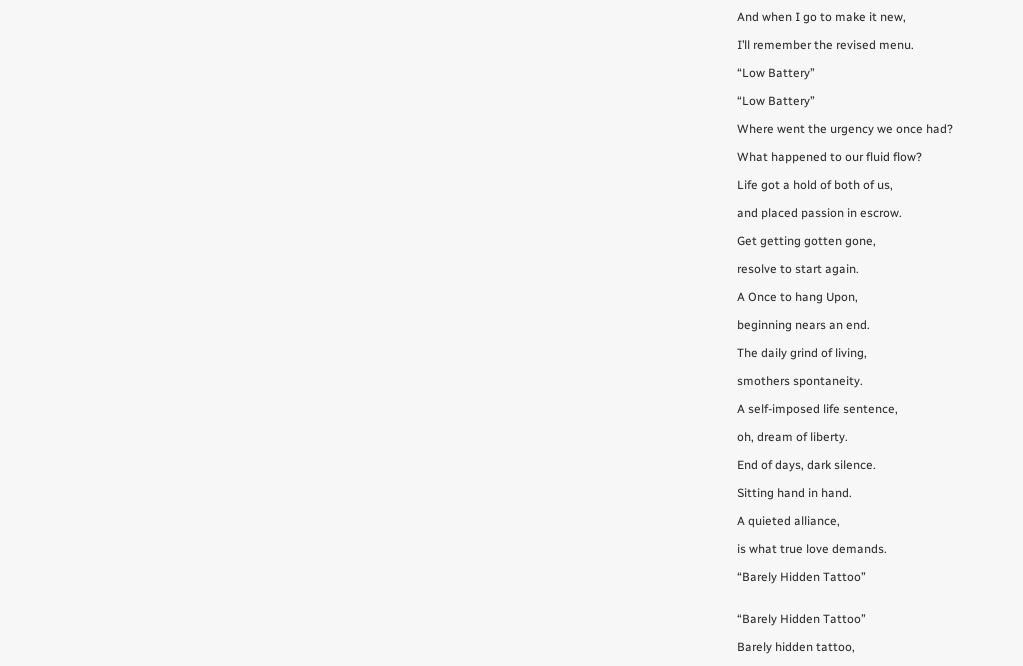And when I go to make it new,

I’ll remember the revised menu.

“Low Battery”

“Low Battery”

Where went the urgency we once had?

What happened to our fluid flow?

Life got a hold of both of us,

and placed passion in escrow.

Get getting gotten gone,

resolve to start again.

A Once to hang Upon,

beginning nears an end.

The daily grind of living,

smothers spontaneity.

A self-imposed life sentence,

oh, dream of liberty.

End of days, dark silence.

Sitting hand in hand.

A quieted alliance,

is what true love demands.

“Barely Hidden Tattoo”


“Barely Hidden Tattoo”

Barely hidden tattoo,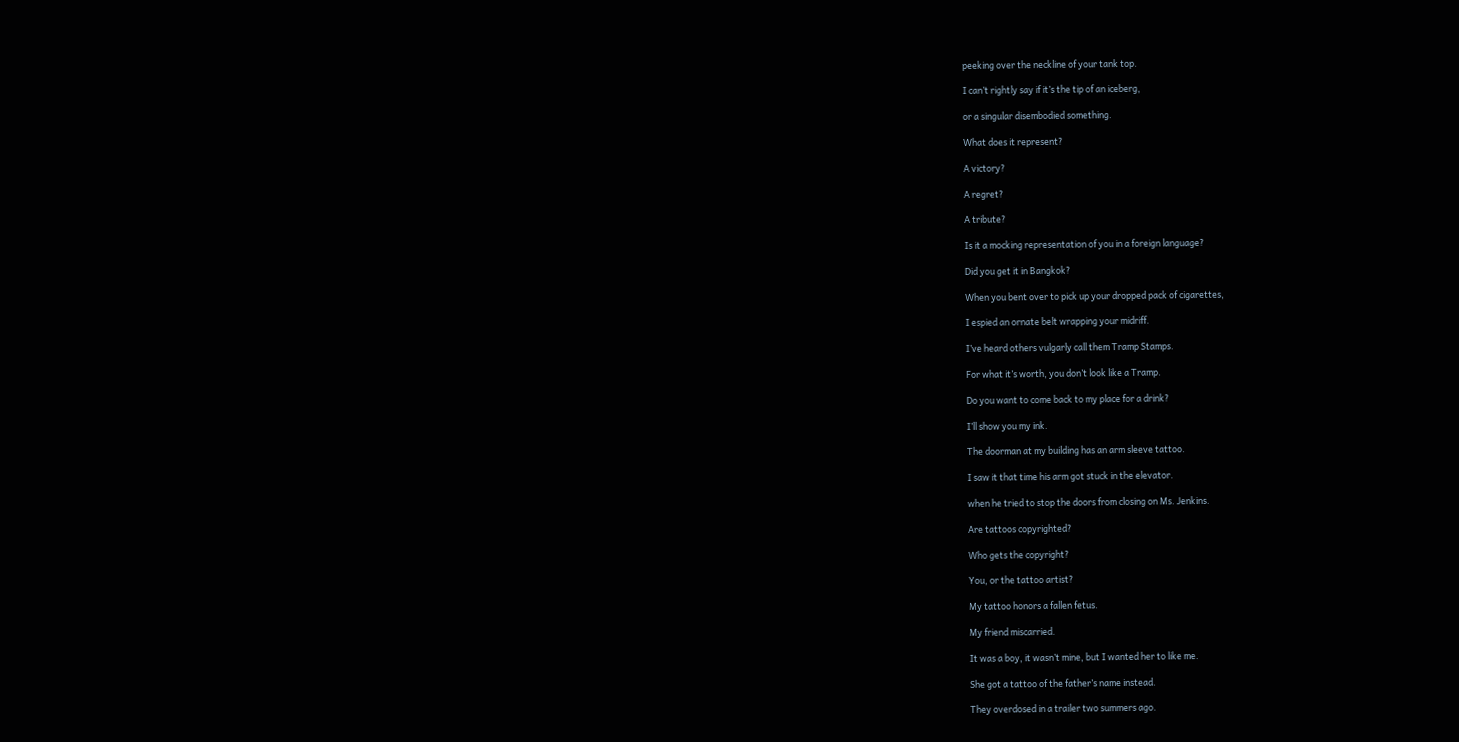peeking over the neckline of your tank top.

I can’t rightly say if it’s the tip of an iceberg,

or a singular disembodied something.

What does it represent?

A victory?

A regret?

A tribute?

Is it a mocking representation of you in a foreign language?

Did you get it in Bangkok?

When you bent over to pick up your dropped pack of cigarettes,

I espied an ornate belt wrapping your midriff.

I’ve heard others vulgarly call them Tramp Stamps.

For what it’s worth, you don’t look like a Tramp.

Do you want to come back to my place for a drink?

I’ll show you my ink.

The doorman at my building has an arm sleeve tattoo.

I saw it that time his arm got stuck in the elevator.

when he tried to stop the doors from closing on Ms. Jenkins.

Are tattoos copyrighted?

Who gets the copyright?

You, or the tattoo artist?

My tattoo honors a fallen fetus.

My friend miscarried.

It was a boy, it wasn’t mine, but I wanted her to like me.

She got a tattoo of the father’s name instead.

They overdosed in a trailer two summers ago.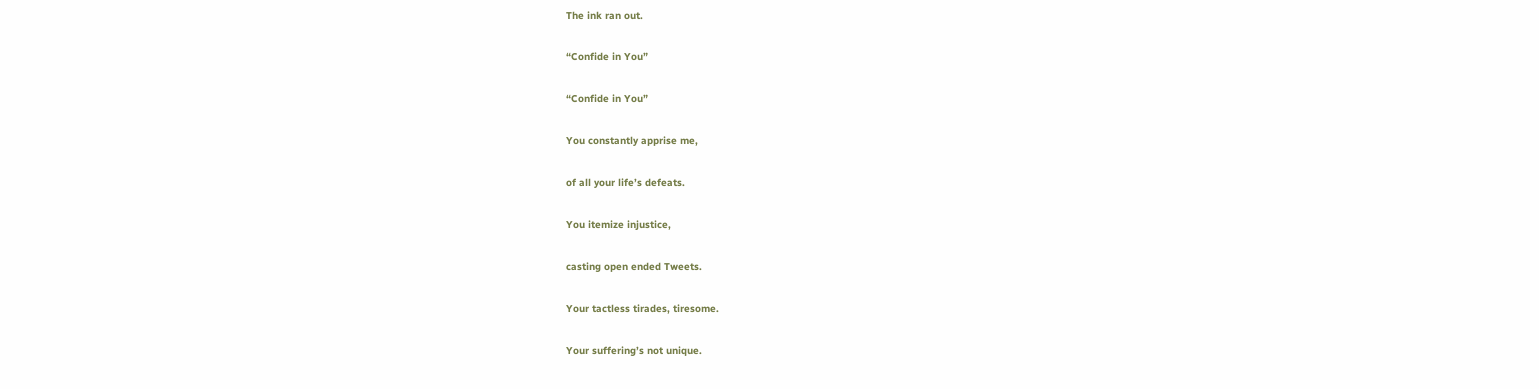The ink ran out.

“Confide in You”

“Confide in You”

You constantly apprise me,

of all your life’s defeats.

You itemize injustice,

casting open ended Tweets.

Your tactless tirades, tiresome.

Your suffering’s not unique.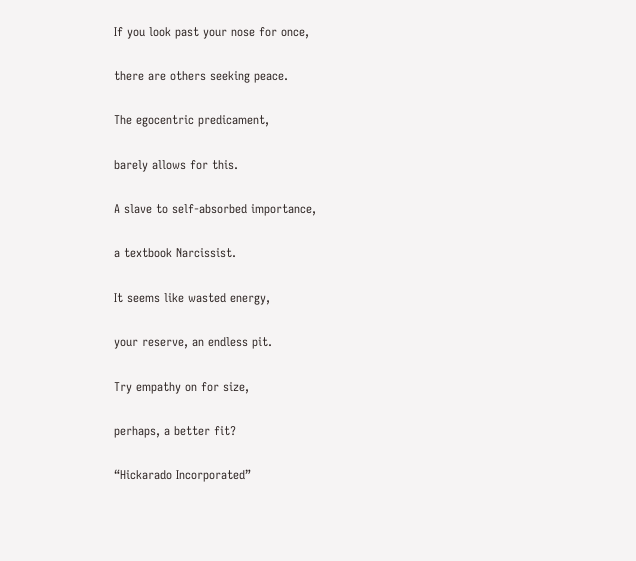If you look past your nose for once,

there are others seeking peace.

The egocentric predicament,

barely allows for this.

A slave to self-absorbed importance,

a textbook Narcissist.

It seems like wasted energy,

your reserve, an endless pit.

Try empathy on for size,

perhaps, a better fit?

“Hickarado Incorporated”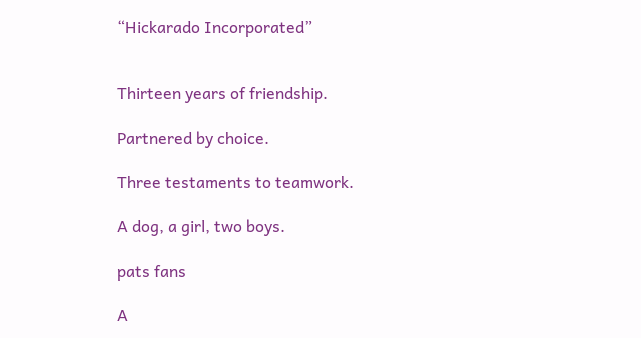“Hickarado Incorporated”


Thirteen years of friendship.

Partnered by choice.

Three testaments to teamwork.

A dog, a girl, two boys.

pats fans

A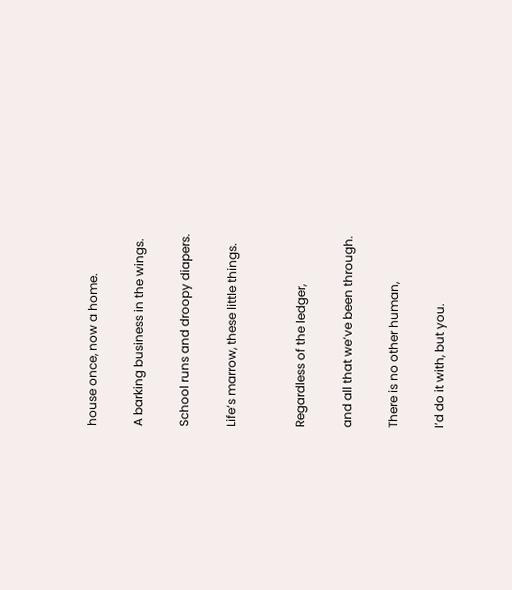house once, now a home.

A barking business in the wings.

School runs and droopy diapers.

Life’s marrow, these little things.


Regardless of the ledger,

and all that we’ve been through.

There is no other human,

I’d do it with, but you.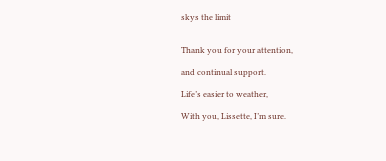skys the limit


Thank you for your attention,

and continual support.

Life’s easier to weather,

With you, Lissette, I’m sure.